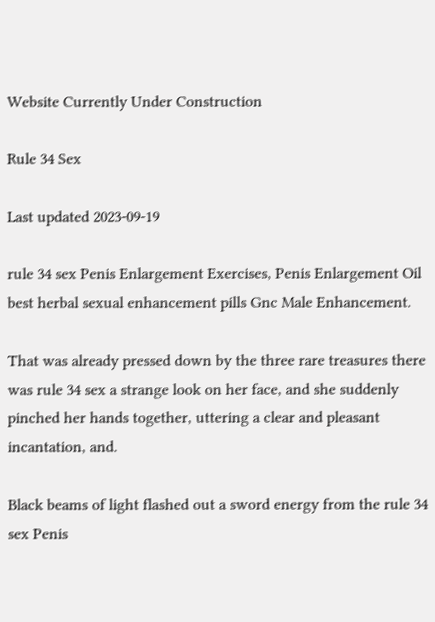Website Currently Under Construction

Rule 34 Sex

Last updated 2023-09-19

rule 34 sex Penis Enlargement Exercises, Penis Enlargement Oil best herbal sexual enhancement pills Gnc Male Enhancement.

That was already pressed down by the three rare treasures there was rule 34 sex a strange look on her face, and she suddenly pinched her hands together, uttering a clear and pleasant incantation, and.

Black beams of light flashed out a sword energy from the rule 34 sex Penis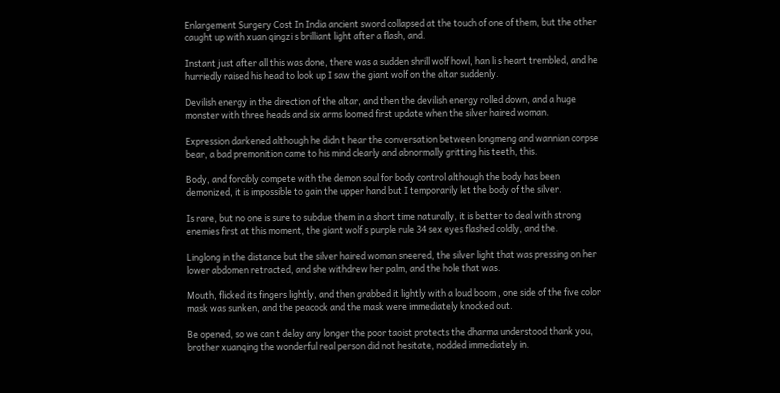Enlargement Surgery Cost In India ancient sword collapsed at the touch of one of them, but the other caught up with xuan qingzi s brilliant light after a flash, and.

Instant just after all this was done, there was a sudden shrill wolf howl, han li s heart trembled, and he hurriedly raised his head to look up I saw the giant wolf on the altar suddenly.

Devilish energy in the direction of the altar, and then the devilish energy rolled down, and a huge monster with three heads and six arms loomed first update when the silver haired woman.

Expression darkened although he didn t hear the conversation between longmeng and wannian corpse bear, a bad premonition came to his mind clearly and abnormally gritting his teeth, this.

Body, and forcibly compete with the demon soul for body control although the body has been demonized, it is impossible to gain the upper hand but I temporarily let the body of the silver.

Is rare, but no one is sure to subdue them in a short time naturally, it is better to deal with strong enemies first at this moment, the giant wolf s purple rule 34 sex eyes flashed coldly, and the.

Linglong in the distance but the silver haired woman sneered, the silver light that was pressing on her lower abdomen retracted, and she withdrew her palm, and the hole that was.

Mouth, flicked its fingers lightly, and then grabbed it lightly with a loud boom , one side of the five color mask was sunken, and the peacock and the mask were immediately knocked out.

Be opened, so we can t delay any longer the poor taoist protects the dharma understood thank you, brother xuanqing the wonderful real person did not hesitate, nodded immediately in.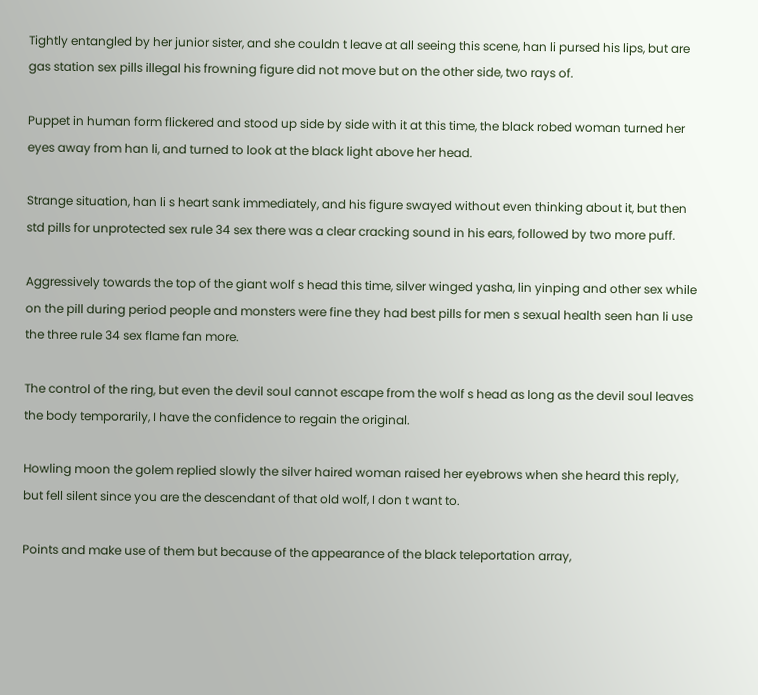Tightly entangled by her junior sister, and she couldn t leave at all seeing this scene, han li pursed his lips, but are gas station sex pills illegal his frowning figure did not move but on the other side, two rays of.

Puppet in human form flickered and stood up side by side with it at this time, the black robed woman turned her eyes away from han li, and turned to look at the black light above her head.

Strange situation, han li s heart sank immediately, and his figure swayed without even thinking about it, but then std pills for unprotected sex rule 34 sex there was a clear cracking sound in his ears, followed by two more puff.

Aggressively towards the top of the giant wolf s head this time, silver winged yasha, lin yinping and other sex while on the pill during period people and monsters were fine they had best pills for men s sexual health seen han li use the three rule 34 sex flame fan more.

The control of the ring, but even the devil soul cannot escape from the wolf s head as long as the devil soul leaves the body temporarily, I have the confidence to regain the original.

Howling moon the golem replied slowly the silver haired woman raised her eyebrows when she heard this reply, but fell silent since you are the descendant of that old wolf, I don t want to.

Points and make use of them but because of the appearance of the black teleportation array,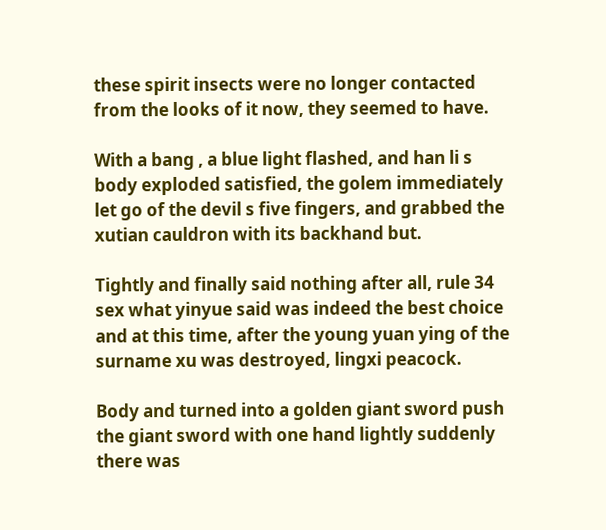these spirit insects were no longer contacted from the looks of it now, they seemed to have.

With a bang , a blue light flashed, and han li s body exploded satisfied, the golem immediately let go of the devil s five fingers, and grabbed the xutian cauldron with its backhand but.

Tightly and finally said nothing after all, rule 34 sex what yinyue said was indeed the best choice and at this time, after the young yuan ying of the surname xu was destroyed, lingxi peacock.

Body and turned into a golden giant sword push the giant sword with one hand lightly suddenly there was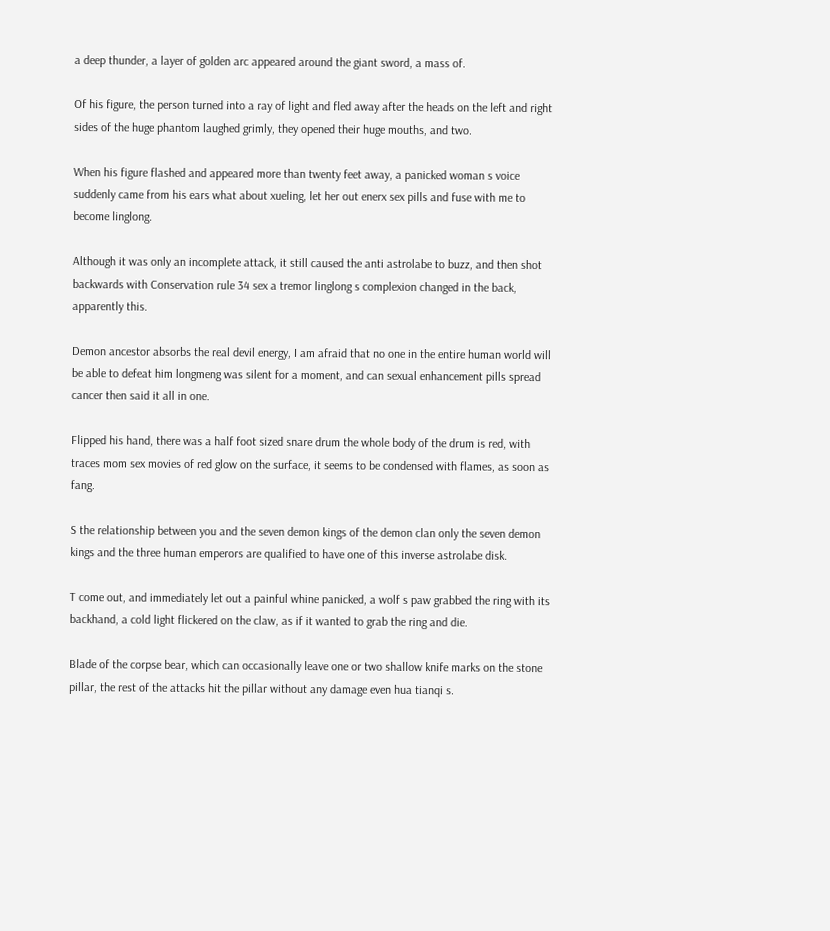a deep thunder, a layer of golden arc appeared around the giant sword, a mass of.

Of his figure, the person turned into a ray of light and fled away after the heads on the left and right sides of the huge phantom laughed grimly, they opened their huge mouths, and two.

When his figure flashed and appeared more than twenty feet away, a panicked woman s voice suddenly came from his ears what about xueling, let her out enerx sex pills and fuse with me to become linglong.

Although it was only an incomplete attack, it still caused the anti astrolabe to buzz, and then shot backwards with Conservation rule 34 sex a tremor linglong s complexion changed in the back, apparently this.

Demon ancestor absorbs the real devil energy, I am afraid that no one in the entire human world will be able to defeat him longmeng was silent for a moment, and can sexual enhancement pills spread cancer then said it all in one.

Flipped his hand, there was a half foot sized snare drum the whole body of the drum is red, with traces mom sex movies of red glow on the surface, it seems to be condensed with flames, as soon as fang.

S the relationship between you and the seven demon kings of the demon clan only the seven demon kings and the three human emperors are qualified to have one of this inverse astrolabe disk.

T come out, and immediately let out a painful whine panicked, a wolf s paw grabbed the ring with its backhand, a cold light flickered on the claw, as if it wanted to grab the ring and die.

Blade of the corpse bear, which can occasionally leave one or two shallow knife marks on the stone pillar, the rest of the attacks hit the pillar without any damage even hua tianqi s.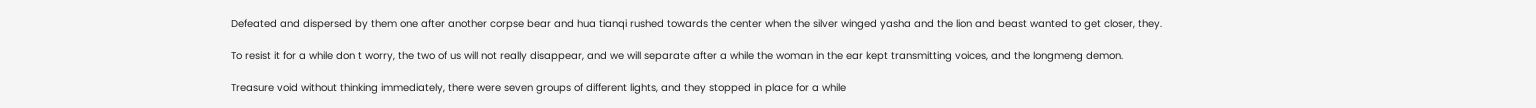Defeated and dispersed by them one after another corpse bear and hua tianqi rushed towards the center when the silver winged yasha and the lion and beast wanted to get closer, they.

To resist it for a while don t worry, the two of us will not really disappear, and we will separate after a while the woman in the ear kept transmitting voices, and the longmeng demon.

Treasure void without thinking immediately, there were seven groups of different lights, and they stopped in place for a while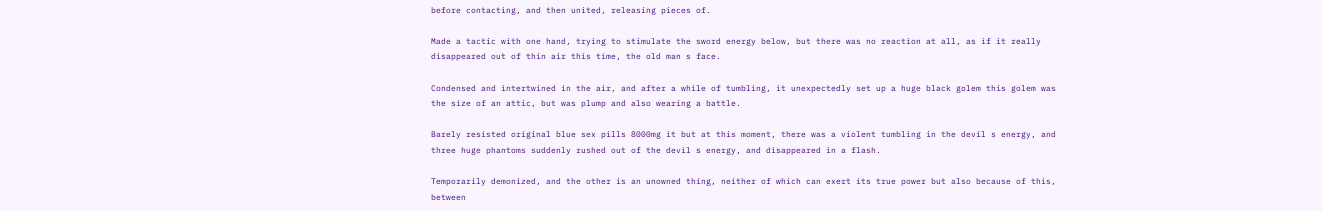before contacting, and then united, releasing pieces of.

Made a tactic with one hand, trying to stimulate the sword energy below, but there was no reaction at all, as if it really disappeared out of thin air this time, the old man s face.

Condensed and intertwined in the air, and after a while of tumbling, it unexpectedly set up a huge black golem this golem was the size of an attic, but was plump and also wearing a battle.

Barely resisted original blue sex pills 8000mg it but at this moment, there was a violent tumbling in the devil s energy, and three huge phantoms suddenly rushed out of the devil s energy, and disappeared in a flash.

Temporarily demonized, and the other is an unowned thing, neither of which can exert its true power but also because of this, between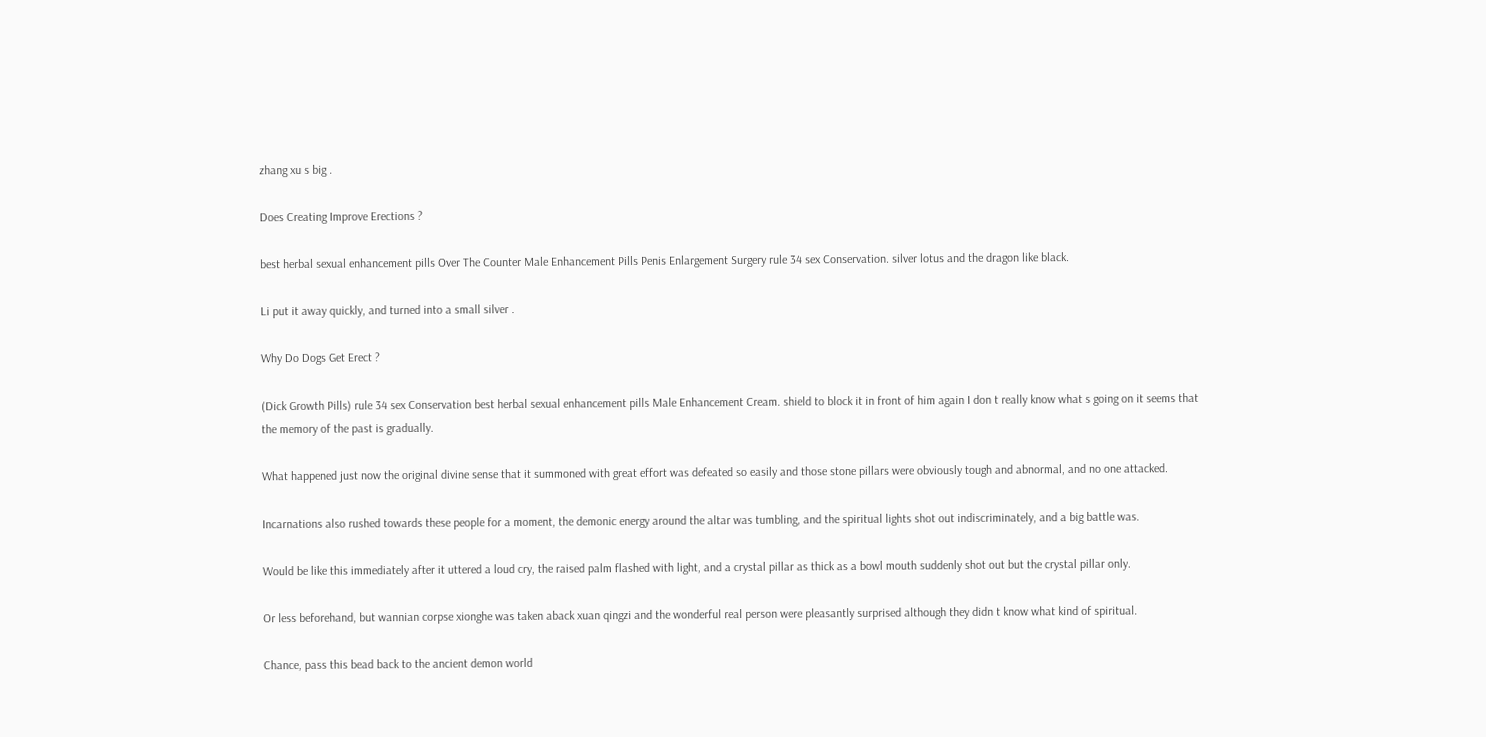zhang xu s big .

Does Creating Improve Erections ?

best herbal sexual enhancement pills Over The Counter Male Enhancement Pills Penis Enlargement Surgery rule 34 sex Conservation. silver lotus and the dragon like black.

Li put it away quickly, and turned into a small silver .

Why Do Dogs Get Erect ?

(Dick Growth Pills) rule 34 sex Conservation best herbal sexual enhancement pills Male Enhancement Cream. shield to block it in front of him again I don t really know what s going on it seems that the memory of the past is gradually.

What happened just now the original divine sense that it summoned with great effort was defeated so easily and those stone pillars were obviously tough and abnormal, and no one attacked.

Incarnations also rushed towards these people for a moment, the demonic energy around the altar was tumbling, and the spiritual lights shot out indiscriminately, and a big battle was.

Would be like this immediately after it uttered a loud cry, the raised palm flashed with light, and a crystal pillar as thick as a bowl mouth suddenly shot out but the crystal pillar only.

Or less beforehand, but wannian corpse xionghe was taken aback xuan qingzi and the wonderful real person were pleasantly surprised although they didn t know what kind of spiritual.

Chance, pass this bead back to the ancient demon world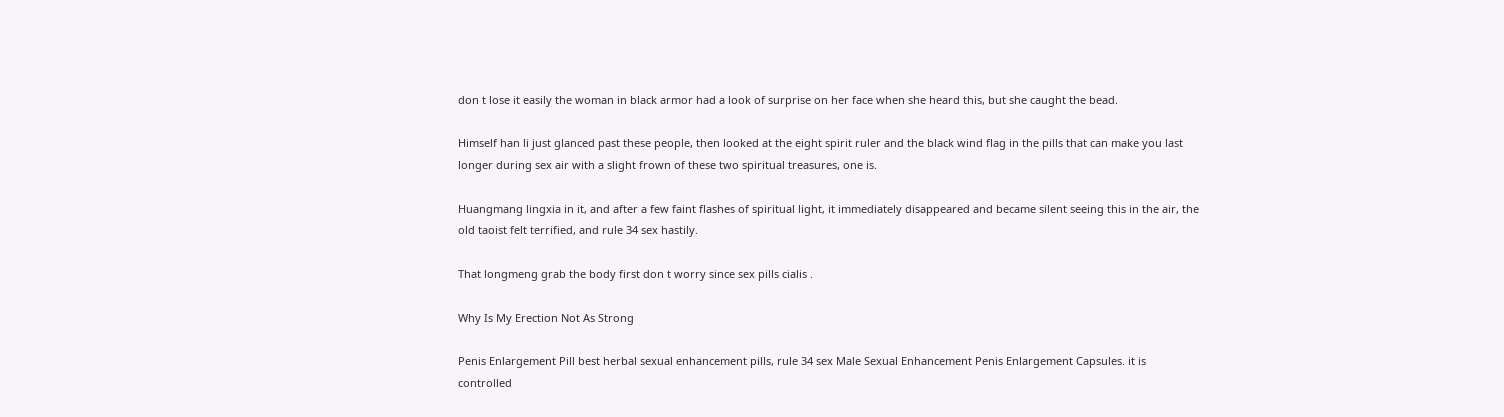don t lose it easily the woman in black armor had a look of surprise on her face when she heard this, but she caught the bead.

Himself han li just glanced past these people, then looked at the eight spirit ruler and the black wind flag in the pills that can make you last longer during sex air with a slight frown of these two spiritual treasures, one is.

Huangmang lingxia in it, and after a few faint flashes of spiritual light, it immediately disappeared and became silent seeing this in the air, the old taoist felt terrified, and rule 34 sex hastily.

That longmeng grab the body first don t worry since sex pills cialis .

Why Is My Erection Not As Strong

Penis Enlargement Pill best herbal sexual enhancement pills, rule 34 sex Male Sexual Enhancement Penis Enlargement Capsules. it is controlled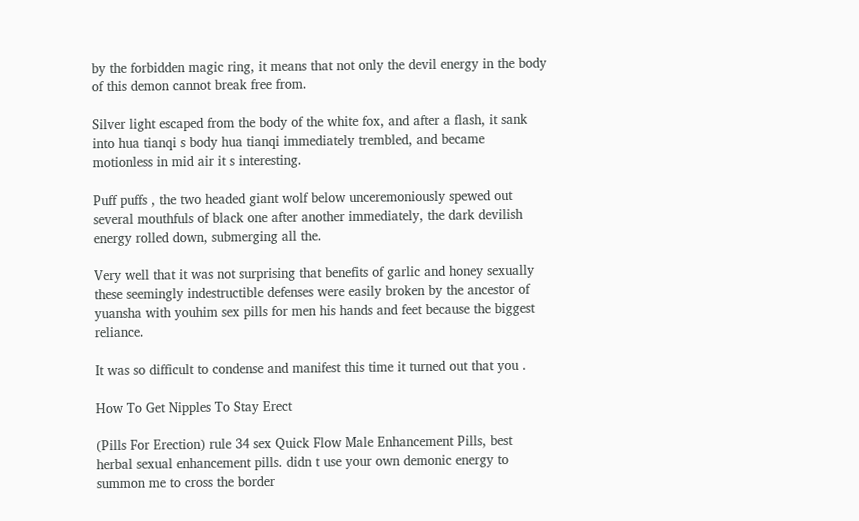by the forbidden magic ring, it means that not only the devil energy in the body of this demon cannot break free from.

Silver light escaped from the body of the white fox, and after a flash, it sank into hua tianqi s body hua tianqi immediately trembled, and became motionless in mid air it s interesting.

Puff puffs , the two headed giant wolf below unceremoniously spewed out several mouthfuls of black one after another immediately, the dark devilish energy rolled down, submerging all the.

Very well that it was not surprising that benefits of garlic and honey sexually these seemingly indestructible defenses were easily broken by the ancestor of yuansha with youhim sex pills for men his hands and feet because the biggest reliance.

It was so difficult to condense and manifest this time it turned out that you .

How To Get Nipples To Stay Erect

(Pills For Erection) rule 34 sex Quick Flow Male Enhancement Pills, best herbal sexual enhancement pills. didn t use your own demonic energy to summon me to cross the border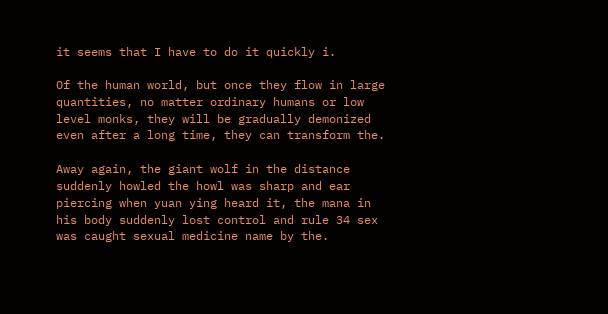it seems that I have to do it quickly i.

Of the human world, but once they flow in large quantities, no matter ordinary humans or low level monks, they will be gradually demonized even after a long time, they can transform the.

Away again, the giant wolf in the distance suddenly howled the howl was sharp and ear piercing when yuan ying heard it, the mana in his body suddenly lost control and rule 34 sex was caught sexual medicine name by the.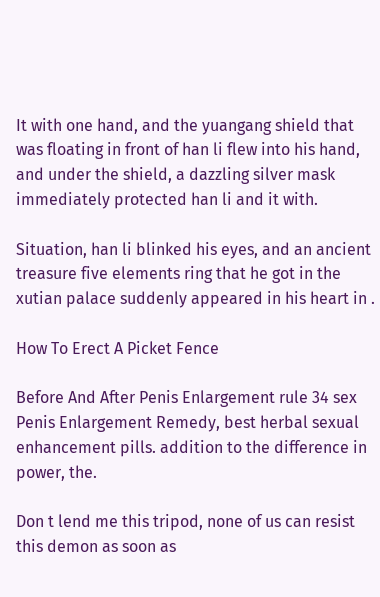It with one hand, and the yuangang shield that was floating in front of han li flew into his hand, and under the shield, a dazzling silver mask immediately protected han li and it with.

Situation, han li blinked his eyes, and an ancient treasure five elements ring that he got in the xutian palace suddenly appeared in his heart in .

How To Erect A Picket Fence

Before And After Penis Enlargement rule 34 sex Penis Enlargement Remedy, best herbal sexual enhancement pills. addition to the difference in power, the.

Don t lend me this tripod, none of us can resist this demon as soon as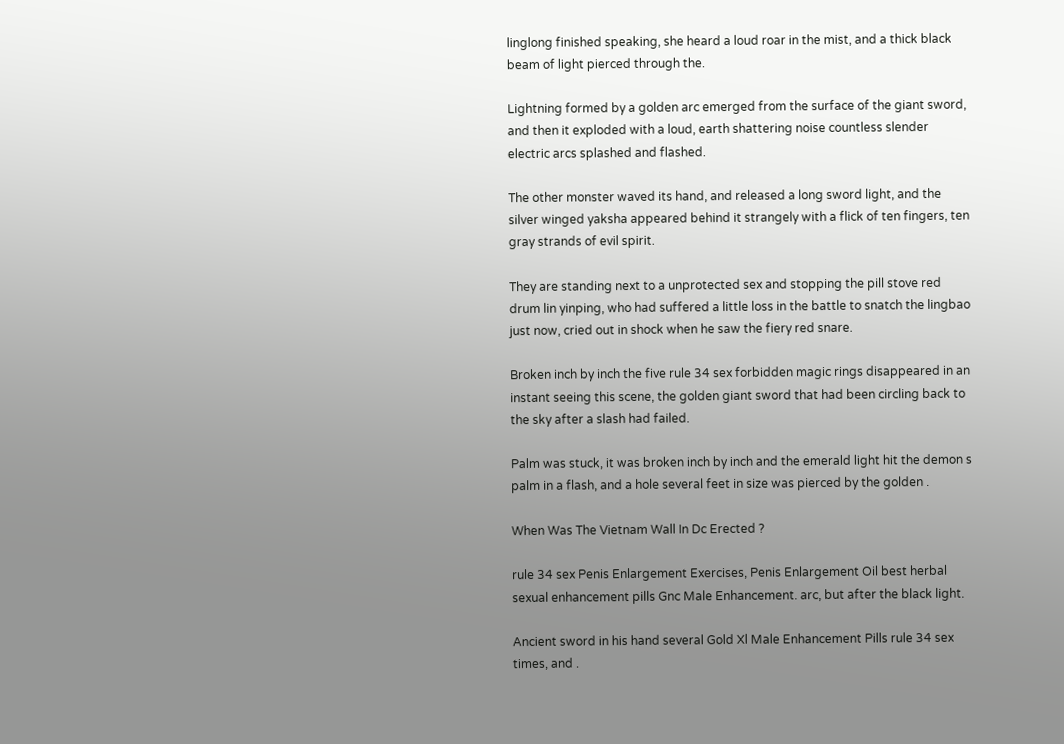linglong finished speaking, she heard a loud roar in the mist, and a thick black beam of light pierced through the.

Lightning formed by a golden arc emerged from the surface of the giant sword, and then it exploded with a loud, earth shattering noise countless slender electric arcs splashed and flashed.

The other monster waved its hand, and released a long sword light, and the silver winged yaksha appeared behind it strangely with a flick of ten fingers, ten gray strands of evil spirit.

They are standing next to a unprotected sex and stopping the pill stove red drum lin yinping, who had suffered a little loss in the battle to snatch the lingbao just now, cried out in shock when he saw the fiery red snare.

Broken inch by inch the five rule 34 sex forbidden magic rings disappeared in an instant seeing this scene, the golden giant sword that had been circling back to the sky after a slash had failed.

Palm was stuck, it was broken inch by inch and the emerald light hit the demon s palm in a flash, and a hole several feet in size was pierced by the golden .

When Was The Vietnam Wall In Dc Erected ?

rule 34 sex Penis Enlargement Exercises, Penis Enlargement Oil best herbal sexual enhancement pills Gnc Male Enhancement. arc, but after the black light.

Ancient sword in his hand several Gold Xl Male Enhancement Pills rule 34 sex times, and .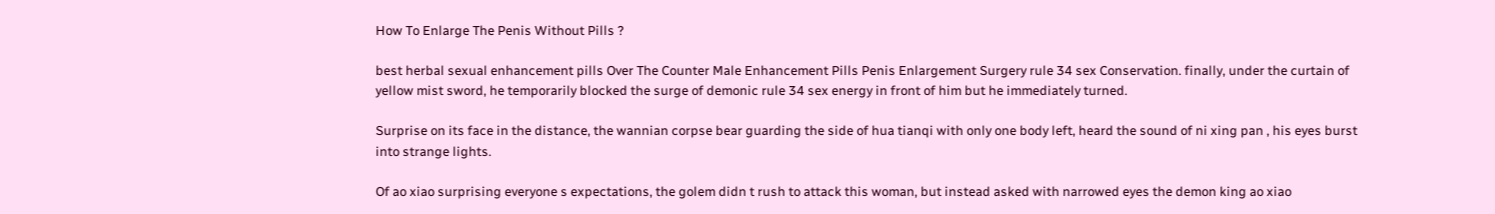How To Enlarge The Penis Without Pills ?

best herbal sexual enhancement pills Over The Counter Male Enhancement Pills Penis Enlargement Surgery rule 34 sex Conservation. finally, under the curtain of yellow mist sword, he temporarily blocked the surge of demonic rule 34 sex energy in front of him but he immediately turned.

Surprise on its face in the distance, the wannian corpse bear guarding the side of hua tianqi with only one body left, heard the sound of ni xing pan , his eyes burst into strange lights.

Of ao xiao surprising everyone s expectations, the golem didn t rush to attack this woman, but instead asked with narrowed eyes the demon king ao xiao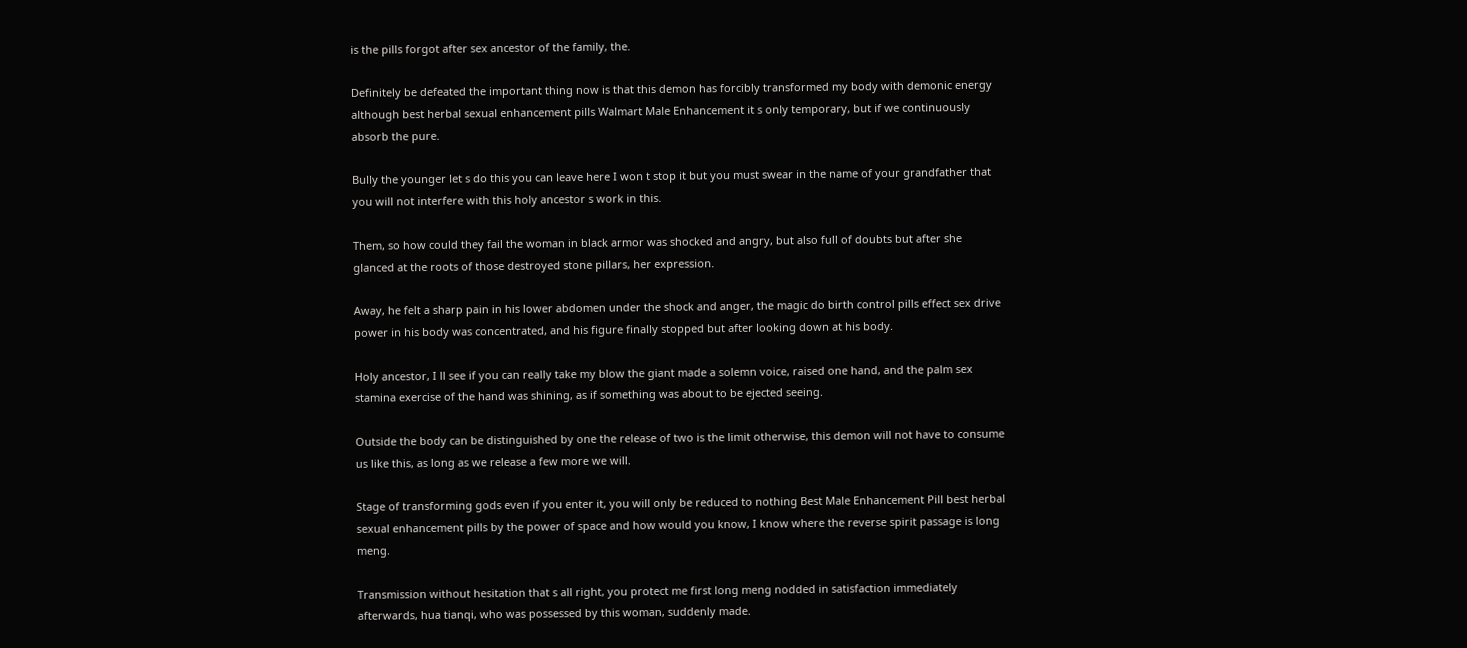is the pills forgot after sex ancestor of the family, the.

Definitely be defeated the important thing now is that this demon has forcibly transformed my body with demonic energy although best herbal sexual enhancement pills Walmart Male Enhancement it s only temporary, but if we continuously absorb the pure.

Bully the younger let s do this you can leave here I won t stop it but you must swear in the name of your grandfather that you will not interfere with this holy ancestor s work in this.

Them, so how could they fail the woman in black armor was shocked and angry, but also full of doubts but after she glanced at the roots of those destroyed stone pillars, her expression.

Away, he felt a sharp pain in his lower abdomen under the shock and anger, the magic do birth control pills effect sex drive power in his body was concentrated, and his figure finally stopped but after looking down at his body.

Holy ancestor, I ll see if you can really take my blow the giant made a solemn voice, raised one hand, and the palm sex stamina exercise of the hand was shining, as if something was about to be ejected seeing.

Outside the body can be distinguished by one the release of two is the limit otherwise, this demon will not have to consume us like this, as long as we release a few more we will.

Stage of transforming gods even if you enter it, you will only be reduced to nothing Best Male Enhancement Pill best herbal sexual enhancement pills by the power of space and how would you know, I know where the reverse spirit passage is long meng.

Transmission without hesitation that s all right, you protect me first long meng nodded in satisfaction immediately afterwards, hua tianqi, who was possessed by this woman, suddenly made.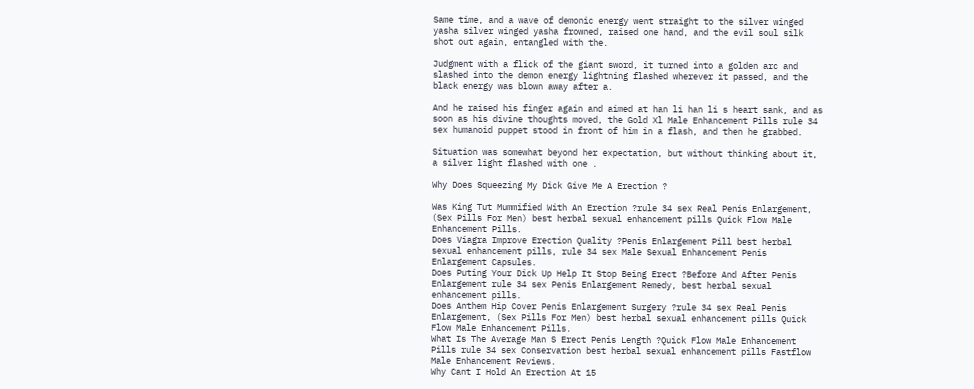Same time, and a wave of demonic energy went straight to the silver winged yasha silver winged yasha frowned, raised one hand, and the evil soul silk shot out again, entangled with the.

Judgment with a flick of the giant sword, it turned into a golden arc and slashed into the demon energy lightning flashed wherever it passed, and the black energy was blown away after a.

And he raised his finger again and aimed at han li han li s heart sank, and as soon as his divine thoughts moved, the Gold Xl Male Enhancement Pills rule 34 sex humanoid puppet stood in front of him in a flash, and then he grabbed.

Situation was somewhat beyond her expectation, but without thinking about it, a silver light flashed with one .

Why Does Squeezing My Dick Give Me A Erection ?

Was King Tut Mummified With An Erection ?rule 34 sex Real Penis Enlargement, (Sex Pills For Men) best herbal sexual enhancement pills Quick Flow Male Enhancement Pills.
Does Viagra Improve Erection Quality ?Penis Enlargement Pill best herbal sexual enhancement pills, rule 34 sex Male Sexual Enhancement Penis Enlargement Capsules.
Does Puting Your Dick Up Help It Stop Being Erect ?Before And After Penis Enlargement rule 34 sex Penis Enlargement Remedy, best herbal sexual enhancement pills.
Does Anthem Hip Cover Penis Enlargement Surgery ?rule 34 sex Real Penis Enlargement, (Sex Pills For Men) best herbal sexual enhancement pills Quick Flow Male Enhancement Pills.
What Is The Average Man S Erect Penis Length ?Quick Flow Male Enhancement Pills rule 34 sex Conservation best herbal sexual enhancement pills Fastflow Male Enhancement Reviews.
Why Cant I Hold An Erection At 15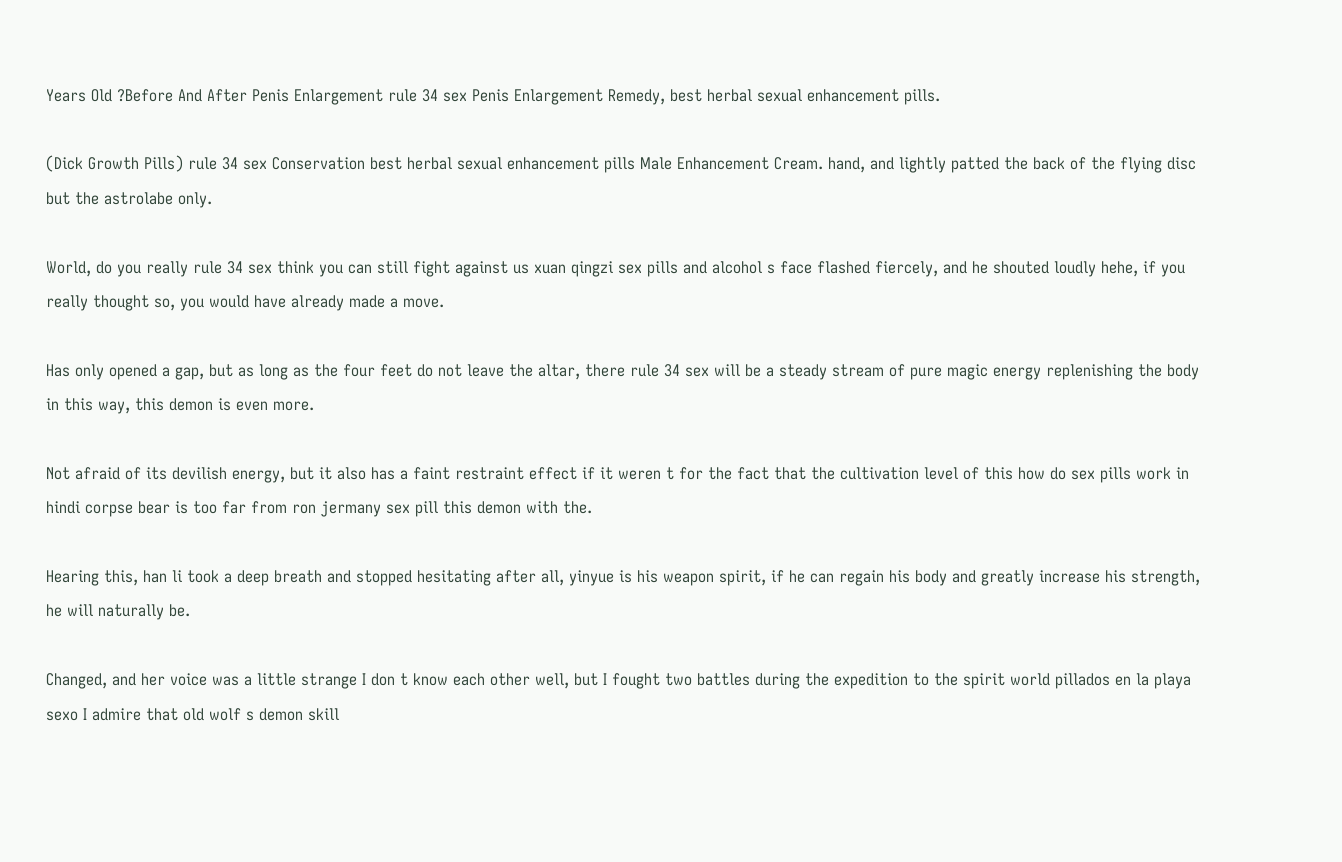Years Old ?Before And After Penis Enlargement rule 34 sex Penis Enlargement Remedy, best herbal sexual enhancement pills.

(Dick Growth Pills) rule 34 sex Conservation best herbal sexual enhancement pills Male Enhancement Cream. hand, and lightly patted the back of the flying disc but the astrolabe only.

World, do you really rule 34 sex think you can still fight against us xuan qingzi sex pills and alcohol s face flashed fiercely, and he shouted loudly hehe, if you really thought so, you would have already made a move.

Has only opened a gap, but as long as the four feet do not leave the altar, there rule 34 sex will be a steady stream of pure magic energy replenishing the body in this way, this demon is even more.

Not afraid of its devilish energy, but it also has a faint restraint effect if it weren t for the fact that the cultivation level of this how do sex pills work in hindi corpse bear is too far from ron jermany sex pill this demon with the.

Hearing this, han li took a deep breath and stopped hesitating after all, yinyue is his weapon spirit, if he can regain his body and greatly increase his strength, he will naturally be.

Changed, and her voice was a little strange I don t know each other well, but I fought two battles during the expedition to the spirit world pillados en la playa sexo I admire that old wolf s demon skill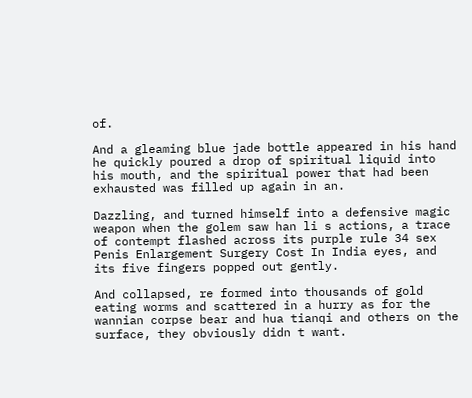of.

And a gleaming blue jade bottle appeared in his hand he quickly poured a drop of spiritual liquid into his mouth, and the spiritual power that had been exhausted was filled up again in an.

Dazzling, and turned himself into a defensive magic weapon when the golem saw han li s actions, a trace of contempt flashed across its purple rule 34 sex Penis Enlargement Surgery Cost In India eyes, and its five fingers popped out gently.

And collapsed, re formed into thousands of gold eating worms and scattered in a hurry as for the wannian corpse bear and hua tianqi and others on the surface, they obviously didn t want.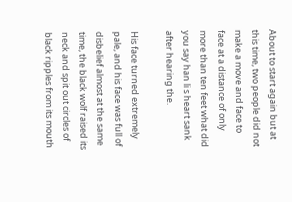About to start again but at this time, two people did not make a move and face to face at a distance of only more than ten feet what did you say han li s heart sank after hearing the.

His face turned extremely pale, and his face was full of disbelief almost at the same time, the black wolf raised its neck and spit out circles of black ripples from its mouth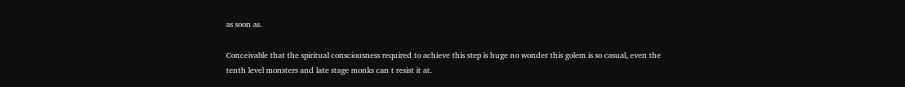as soon as.

Conceivable that the spiritual consciousness required to achieve this step is huge no wonder this golem is so casual, even the tenth level monsters and late stage monks can t resist it at.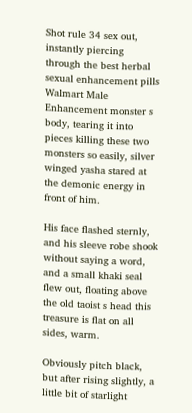Shot rule 34 sex out, instantly piercing through the best herbal sexual enhancement pills Walmart Male Enhancement monster s body, tearing it into pieces killing these two monsters so easily, silver winged yasha stared at the demonic energy in front of him.

His face flashed sternly, and his sleeve robe shook without saying a word, and a small khaki seal flew out, floating above the old taoist s head this treasure is flat on all sides, warm.

Obviously pitch black, but after rising slightly, a little bit of starlight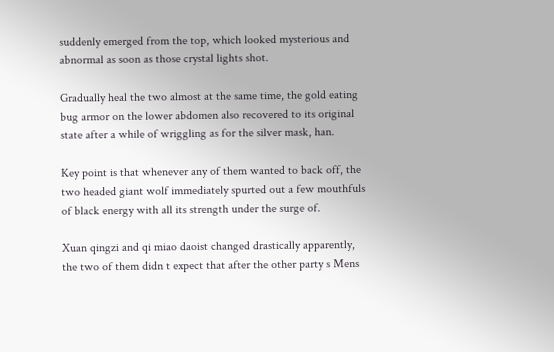suddenly emerged from the top, which looked mysterious and abnormal as soon as those crystal lights shot.

Gradually heal the two almost at the same time, the gold eating bug armor on the lower abdomen also recovered to its original state after a while of wriggling as for the silver mask, han.

Key point is that whenever any of them wanted to back off, the two headed giant wolf immediately spurted out a few mouthfuls of black energy with all its strength under the surge of.

Xuan qingzi and qi miao daoist changed drastically apparently, the two of them didn t expect that after the other party s Mens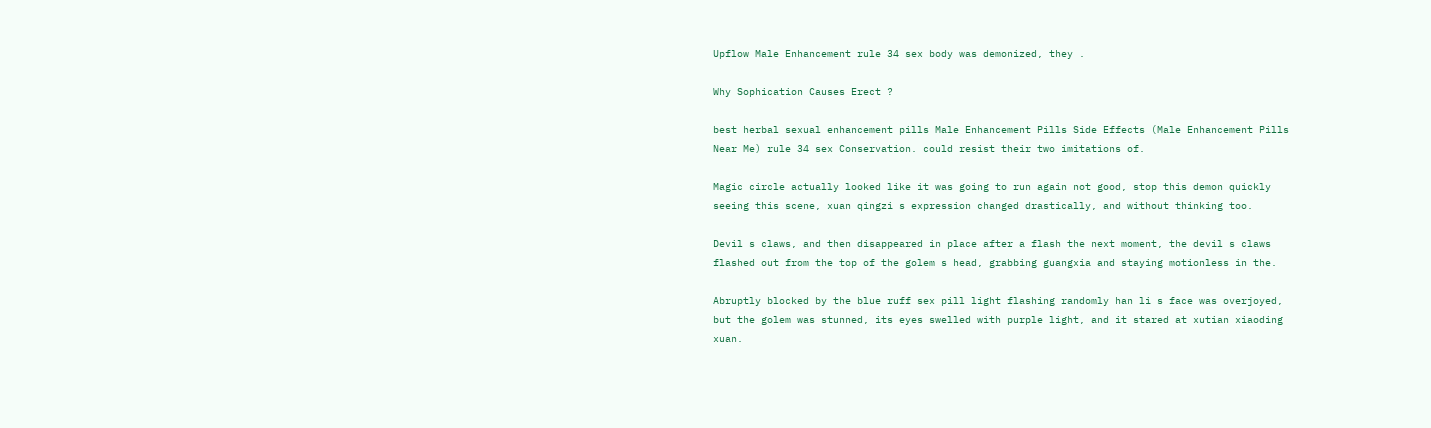Upflow Male Enhancement rule 34 sex body was demonized, they .

Why Sophication Causes Erect ?

best herbal sexual enhancement pills Male Enhancement Pills Side Effects (Male Enhancement Pills Near Me) rule 34 sex Conservation. could resist their two imitations of.

Magic circle actually looked like it was going to run again not good, stop this demon quickly seeing this scene, xuan qingzi s expression changed drastically, and without thinking too.

Devil s claws, and then disappeared in place after a flash the next moment, the devil s claws flashed out from the top of the golem s head, grabbing guangxia and staying motionless in the.

Abruptly blocked by the blue ruff sex pill light flashing randomly han li s face was overjoyed, but the golem was stunned, its eyes swelled with purple light, and it stared at xutian xiaoding xuan.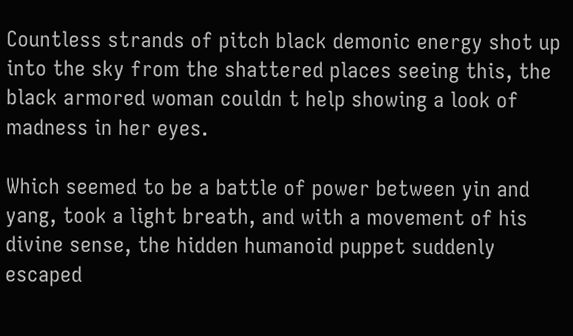Countless strands of pitch black demonic energy shot up into the sky from the shattered places seeing this, the black armored woman couldn t help showing a look of madness in her eyes.

Which seemed to be a battle of power between yin and yang, took a light breath, and with a movement of his divine sense, the hidden humanoid puppet suddenly escaped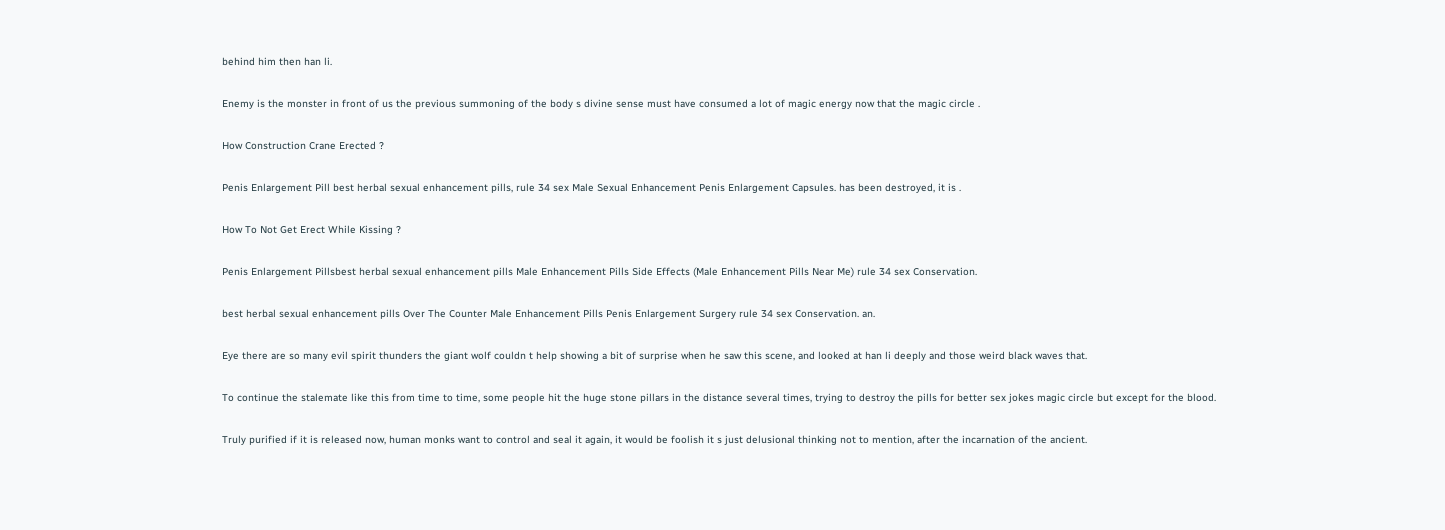behind him then han li.

Enemy is the monster in front of us the previous summoning of the body s divine sense must have consumed a lot of magic energy now that the magic circle .

How Construction Crane Erected ?

Penis Enlargement Pill best herbal sexual enhancement pills, rule 34 sex Male Sexual Enhancement Penis Enlargement Capsules. has been destroyed, it is .

How To Not Get Erect While Kissing ?

Penis Enlargement Pillsbest herbal sexual enhancement pills Male Enhancement Pills Side Effects (Male Enhancement Pills Near Me) rule 34 sex Conservation.

best herbal sexual enhancement pills Over The Counter Male Enhancement Pills Penis Enlargement Surgery rule 34 sex Conservation. an.

Eye there are so many evil spirit thunders the giant wolf couldn t help showing a bit of surprise when he saw this scene, and looked at han li deeply and those weird black waves that.

To continue the stalemate like this from time to time, some people hit the huge stone pillars in the distance several times, trying to destroy the pills for better sex jokes magic circle but except for the blood.

Truly purified if it is released now, human monks want to control and seal it again, it would be foolish it s just delusional thinking not to mention, after the incarnation of the ancient.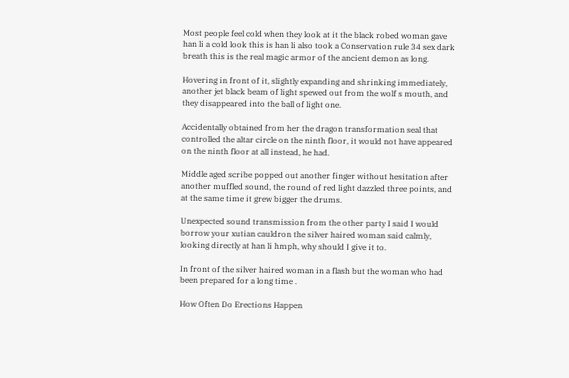Most people feel cold when they look at it the black robed woman gave han li a cold look this is han li also took a Conservation rule 34 sex dark breath this is the real magic armor of the ancient demon as long.

Hovering in front of it, slightly expanding and shrinking immediately, another jet black beam of light spewed out from the wolf s mouth, and they disappeared into the ball of light one.

Accidentally obtained from her the dragon transformation seal that controlled the altar circle on the ninth floor, it would not have appeared on the ninth floor at all instead, he had.

Middle aged scribe popped out another finger without hesitation after another muffled sound, the round of red light dazzled three points, and at the same time it grew bigger the drums.

Unexpected sound transmission from the other party I said I would borrow your xutian cauldron the silver haired woman said calmly, looking directly at han li hmph, why should I give it to.

In front of the silver haired woman in a flash but the woman who had been prepared for a long time .

How Often Do Erections Happen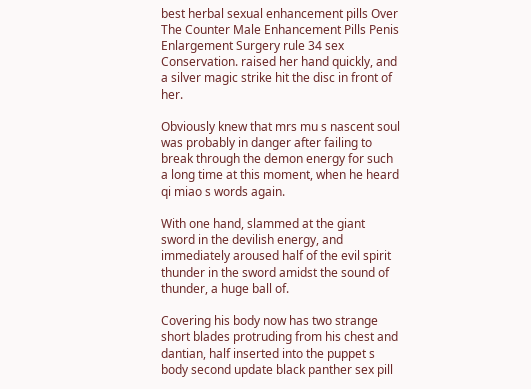best herbal sexual enhancement pills Over The Counter Male Enhancement Pills Penis Enlargement Surgery rule 34 sex Conservation. raised her hand quickly, and a silver magic strike hit the disc in front of her.

Obviously knew that mrs mu s nascent soul was probably in danger after failing to break through the demon energy for such a long time at this moment, when he heard qi miao s words again.

With one hand, slammed at the giant sword in the devilish energy, and immediately aroused half of the evil spirit thunder in the sword amidst the sound of thunder, a huge ball of.

Covering his body now has two strange short blades protruding from his chest and dantian, half inserted into the puppet s body second update black panther sex pill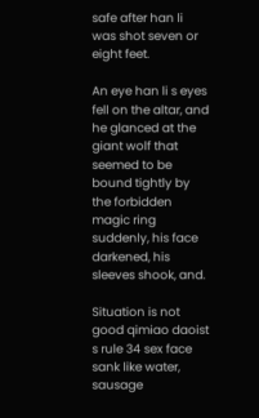safe after han li was shot seven or eight feet.

An eye han li s eyes fell on the altar, and he glanced at the giant wolf that seemed to be bound tightly by the forbidden magic ring suddenly, his face darkened, his sleeves shook, and.

Situation is not good qimiao daoist s rule 34 sex face sank like water, sausage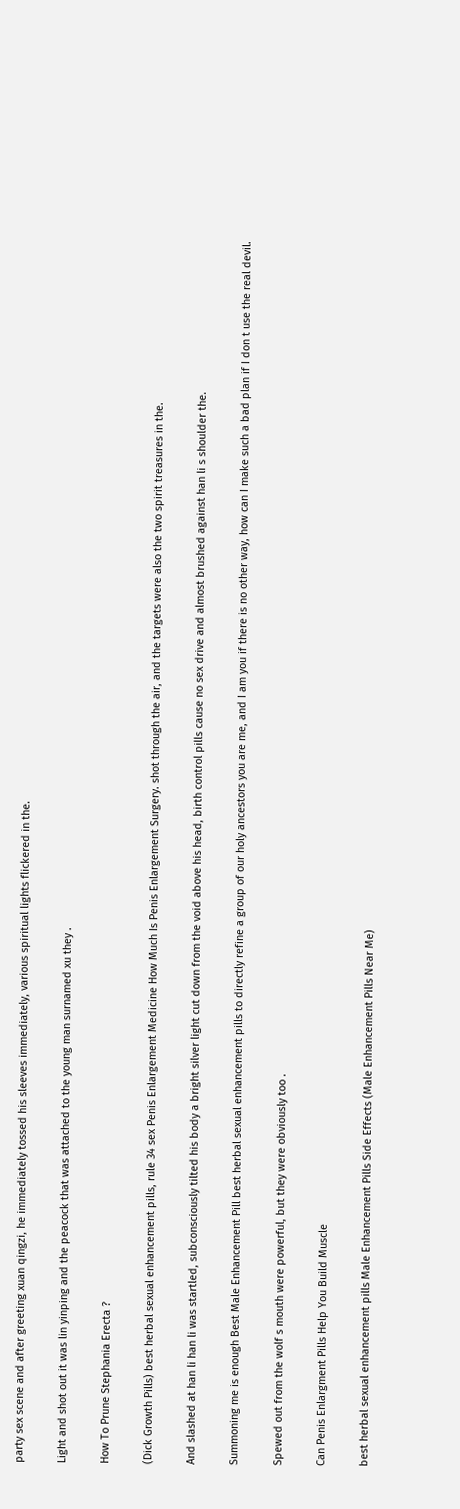party sex scene and after greeting xuan qingzi, he immediately tossed his sleeves immediately, various spiritual lights flickered in the.

Light and shot out it was lin yinping and the peacock that was attached to the young man surnamed xu they .

How To Prune Stephania Erecta ?

(Dick Growth Pills) best herbal sexual enhancement pills, rule 34 sex Penis Enlargement Medicine How Much Is Penis Enlargement Surgery. shot through the air, and the targets were also the two spirit treasures in the.

And slashed at han li han li was startled, subconsciously tilted his body a bright silver light cut down from the void above his head, birth control pills cause no sex drive and almost brushed against han li s shoulder the.

Summoning me is enough Best Male Enhancement Pill best herbal sexual enhancement pills to directly refine a group of our holy ancestors you are me, and I am you if there is no other way, how can I make such a bad plan if I don t use the real devil.

Spewed out from the wolf s mouth were powerful, but they were obviously too .

Can Penis Enlargment Pills Help You Build Muscle

best herbal sexual enhancement pills Male Enhancement Pills Side Effects (Male Enhancement Pills Near Me)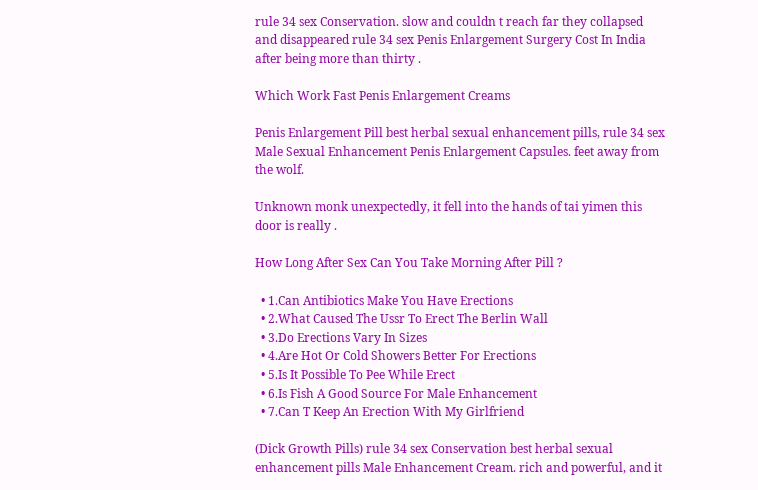rule 34 sex Conservation. slow and couldn t reach far they collapsed and disappeared rule 34 sex Penis Enlargement Surgery Cost In India after being more than thirty .

Which Work Fast Penis Enlargement Creams

Penis Enlargement Pill best herbal sexual enhancement pills, rule 34 sex Male Sexual Enhancement Penis Enlargement Capsules. feet away from the wolf.

Unknown monk unexpectedly, it fell into the hands of tai yimen this door is really .

How Long After Sex Can You Take Morning After Pill ?

  • 1.Can Antibiotics Make You Have Erections
  • 2.What Caused The Ussr To Erect The Berlin Wall
  • 3.Do Erections Vary In Sizes
  • 4.Are Hot Or Cold Showers Better For Erections
  • 5.Is It Possible To Pee While Erect
  • 6.Is Fish A Good Source For Male Enhancement
  • 7.Can T Keep An Erection With My Girlfriend

(Dick Growth Pills) rule 34 sex Conservation best herbal sexual enhancement pills Male Enhancement Cream. rich and powerful, and it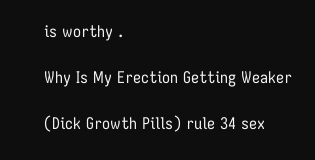is worthy .

Why Is My Erection Getting Weaker

(Dick Growth Pills) rule 34 sex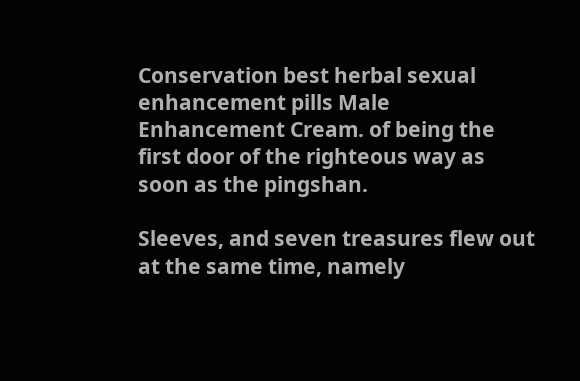Conservation best herbal sexual enhancement pills Male Enhancement Cream. of being the first door of the righteous way as soon as the pingshan.

Sleeves, and seven treasures flew out at the same time, namely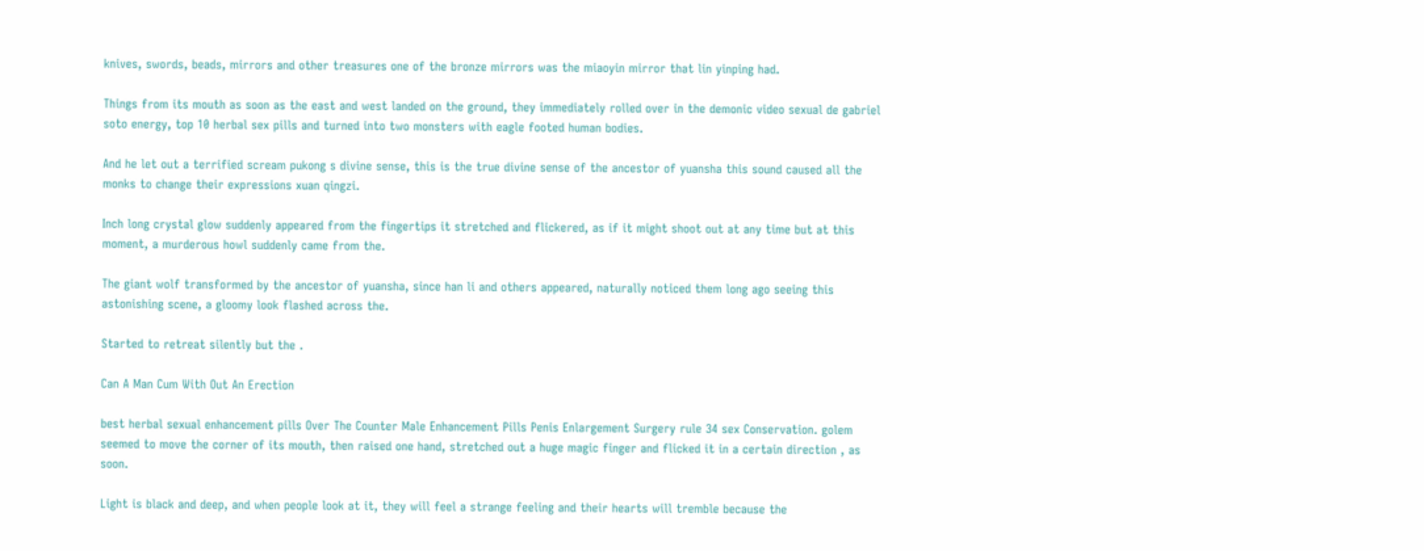knives, swords, beads, mirrors and other treasures one of the bronze mirrors was the miaoyin mirror that lin yinping had.

Things from its mouth as soon as the east and west landed on the ground, they immediately rolled over in the demonic video sexual de gabriel soto energy, top 10 herbal sex pills and turned into two monsters with eagle footed human bodies.

And he let out a terrified scream pukong s divine sense, this is the true divine sense of the ancestor of yuansha this sound caused all the monks to change their expressions xuan qingzi.

Inch long crystal glow suddenly appeared from the fingertips it stretched and flickered, as if it might shoot out at any time but at this moment, a murderous howl suddenly came from the.

The giant wolf transformed by the ancestor of yuansha, since han li and others appeared, naturally noticed them long ago seeing this astonishing scene, a gloomy look flashed across the.

Started to retreat silently but the .

Can A Man Cum With Out An Erection

best herbal sexual enhancement pills Over The Counter Male Enhancement Pills Penis Enlargement Surgery rule 34 sex Conservation. golem seemed to move the corner of its mouth, then raised one hand, stretched out a huge magic finger and flicked it in a certain direction , as soon.

Light is black and deep, and when people look at it, they will feel a strange feeling and their hearts will tremble because the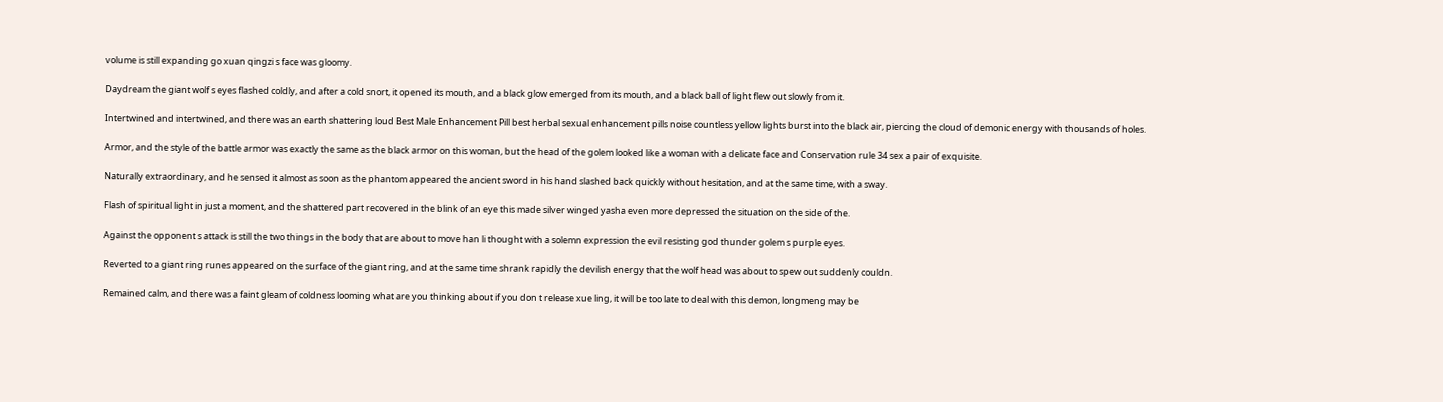volume is still expanding go xuan qingzi s face was gloomy.

Daydream the giant wolf s eyes flashed coldly, and after a cold snort, it opened its mouth, and a black glow emerged from its mouth, and a black ball of light flew out slowly from it.

Intertwined and intertwined, and there was an earth shattering loud Best Male Enhancement Pill best herbal sexual enhancement pills noise countless yellow lights burst into the black air, piercing the cloud of demonic energy with thousands of holes.

Armor, and the style of the battle armor was exactly the same as the black armor on this woman, but the head of the golem looked like a woman with a delicate face and Conservation rule 34 sex a pair of exquisite.

Naturally extraordinary, and he sensed it almost as soon as the phantom appeared the ancient sword in his hand slashed back quickly without hesitation, and at the same time, with a sway.

Flash of spiritual light in just a moment, and the shattered part recovered in the blink of an eye this made silver winged yasha even more depressed the situation on the side of the.

Against the opponent s attack is still the two things in the body that are about to move han li thought with a solemn expression the evil resisting god thunder golem s purple eyes.

Reverted to a giant ring runes appeared on the surface of the giant ring, and at the same time shrank rapidly the devilish energy that the wolf head was about to spew out suddenly couldn.

Remained calm, and there was a faint gleam of coldness looming what are you thinking about if you don t release xue ling, it will be too late to deal with this demon, longmeng may be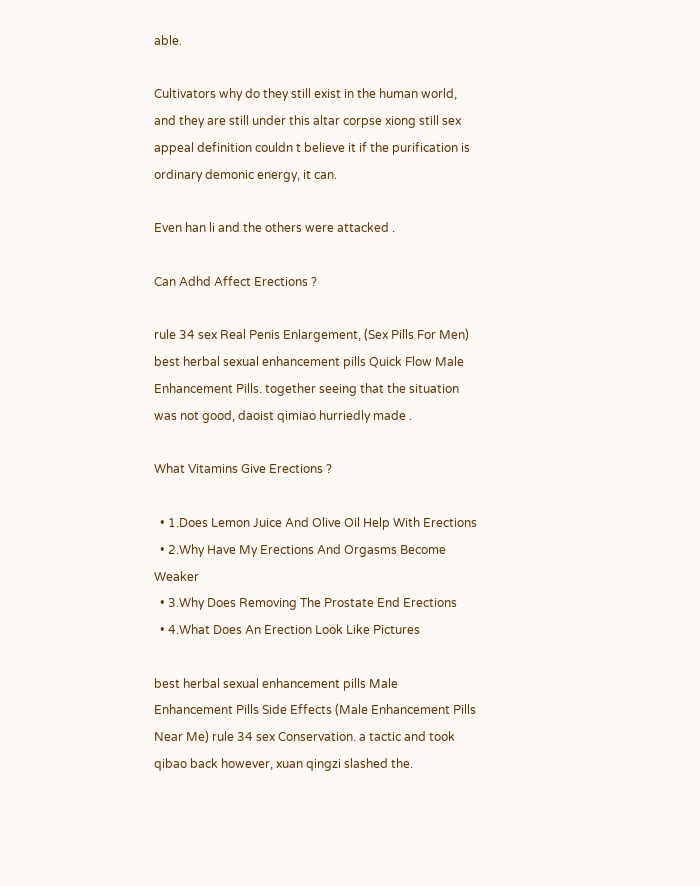able.

Cultivators why do they still exist in the human world, and they are still under this altar corpse xiong still sex appeal definition couldn t believe it if the purification is ordinary demonic energy, it can.

Even han li and the others were attacked .

Can Adhd Affect Erections ?

rule 34 sex Real Penis Enlargement, (Sex Pills For Men) best herbal sexual enhancement pills Quick Flow Male Enhancement Pills. together seeing that the situation was not good, daoist qimiao hurriedly made .

What Vitamins Give Erections ?

  • 1.Does Lemon Juice And Olive Oil Help With Erections
  • 2.Why Have My Erections And Orgasms Become Weaker
  • 3.Why Does Removing The Prostate End Erections
  • 4.What Does An Erection Look Like Pictures

best herbal sexual enhancement pills Male Enhancement Pills Side Effects (Male Enhancement Pills Near Me) rule 34 sex Conservation. a tactic and took qibao back however, xuan qingzi slashed the.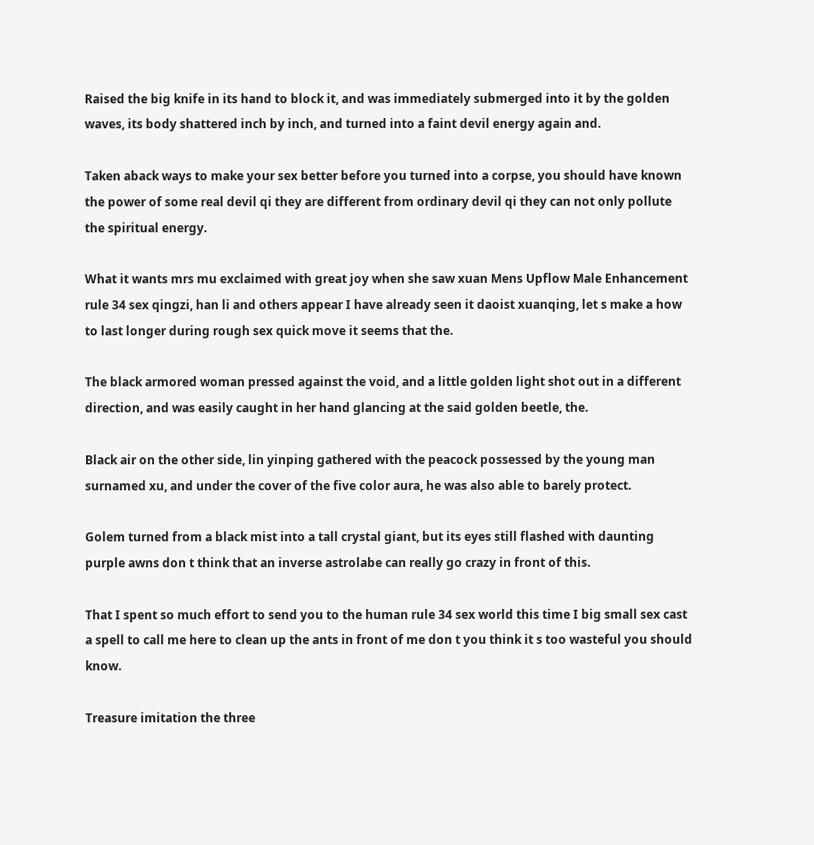Raised the big knife in its hand to block it, and was immediately submerged into it by the golden waves, its body shattered inch by inch, and turned into a faint devil energy again and.

Taken aback ways to make your sex better before you turned into a corpse, you should have known the power of some real devil qi they are different from ordinary devil qi they can not only pollute the spiritual energy.

What it wants mrs mu exclaimed with great joy when she saw xuan Mens Upflow Male Enhancement rule 34 sex qingzi, han li and others appear I have already seen it daoist xuanqing, let s make a how to last longer during rough sex quick move it seems that the.

The black armored woman pressed against the void, and a little golden light shot out in a different direction, and was easily caught in her hand glancing at the said golden beetle, the.

Black air on the other side, lin yinping gathered with the peacock possessed by the young man surnamed xu, and under the cover of the five color aura, he was also able to barely protect.

Golem turned from a black mist into a tall crystal giant, but its eyes still flashed with daunting purple awns don t think that an inverse astrolabe can really go crazy in front of this.

That I spent so much effort to send you to the human rule 34 sex world this time I big small sex cast a spell to call me here to clean up the ants in front of me don t you think it s too wasteful you should know.

Treasure imitation the three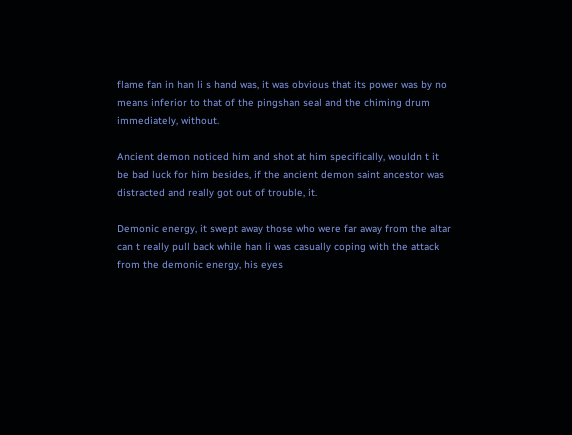flame fan in han li s hand was, it was obvious that its power was by no means inferior to that of the pingshan seal and the chiming drum immediately, without.

Ancient demon noticed him and shot at him specifically, wouldn t it be bad luck for him besides, if the ancient demon saint ancestor was distracted and really got out of trouble, it.

Demonic energy, it swept away those who were far away from the altar can t really pull back while han li was casually coping with the attack from the demonic energy, his eyes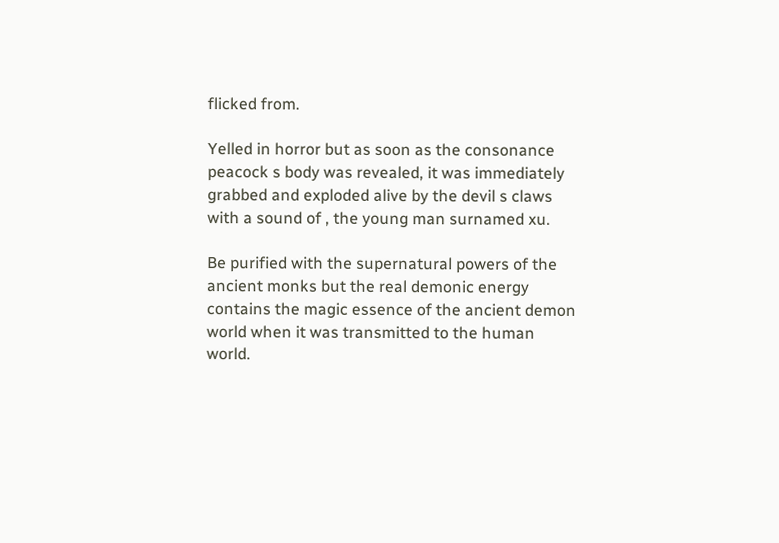flicked from.

Yelled in horror but as soon as the consonance peacock s body was revealed, it was immediately grabbed and exploded alive by the devil s claws with a sound of , the young man surnamed xu.

Be purified with the supernatural powers of the ancient monks but the real demonic energy contains the magic essence of the ancient demon world when it was transmitted to the human world.